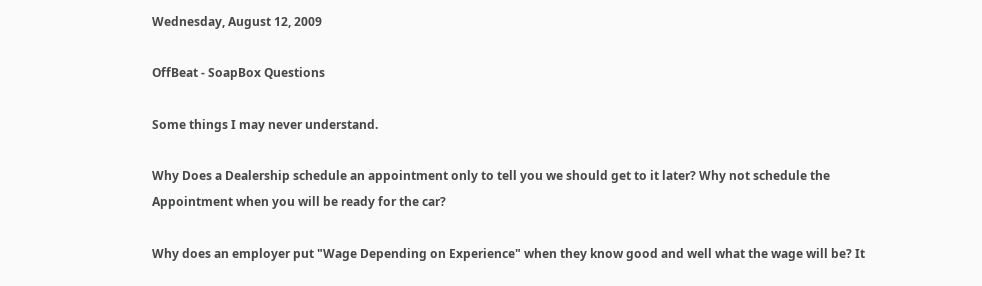Wednesday, August 12, 2009

OffBeat - SoapBox Questions

Some things I may never understand.

Why Does a Dealership schedule an appointment only to tell you we should get to it later? Why not schedule the Appointment when you will be ready for the car?

Why does an employer put "Wage Depending on Experience" when they know good and well what the wage will be? It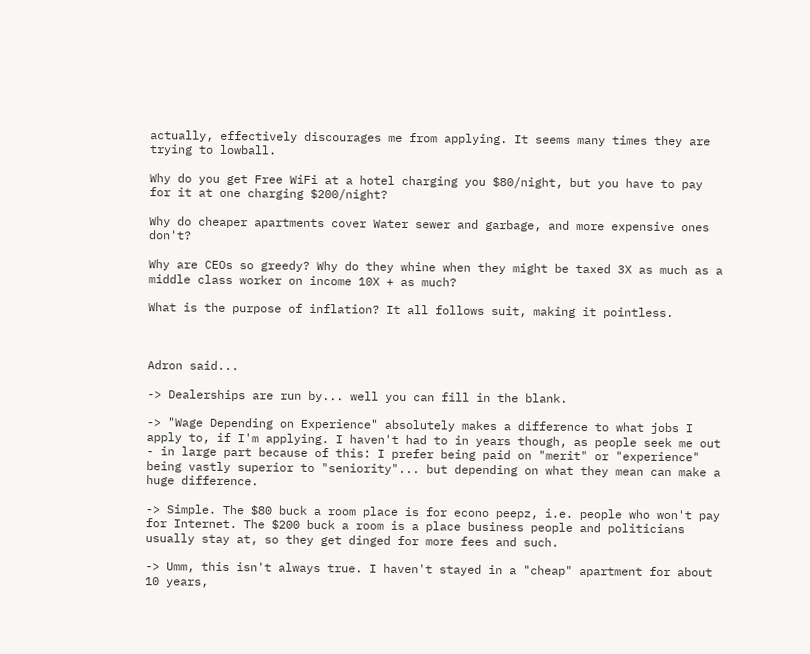actually, effectively discourages me from applying. It seems many times they are trying to lowball.

Why do you get Free WiFi at a hotel charging you $80/night, but you have to pay for it at one charging $200/night?

Why do cheaper apartments cover Water sewer and garbage, and more expensive ones don't?

Why are CEOs so greedy? Why do they whine when they might be taxed 3X as much as a middle class worker on income 10X + as much?

What is the purpose of inflation? It all follows suit, making it pointless.



Adron said...

-> Dealerships are run by... well you can fill in the blank.

-> "Wage Depending on Experience" absolutely makes a difference to what jobs I apply to, if I'm applying. I haven't had to in years though, as people seek me out - in large part because of this: I prefer being paid on "merit" or "experience" being vastly superior to "seniority"... but depending on what they mean can make a huge difference.

-> Simple. The $80 buck a room place is for econo peepz, i.e. people who won't pay for Internet. The $200 buck a room is a place business people and politicians usually stay at, so they get dinged for more fees and such.

-> Umm, this isn't always true. I haven't stayed in a "cheap" apartment for about 10 years,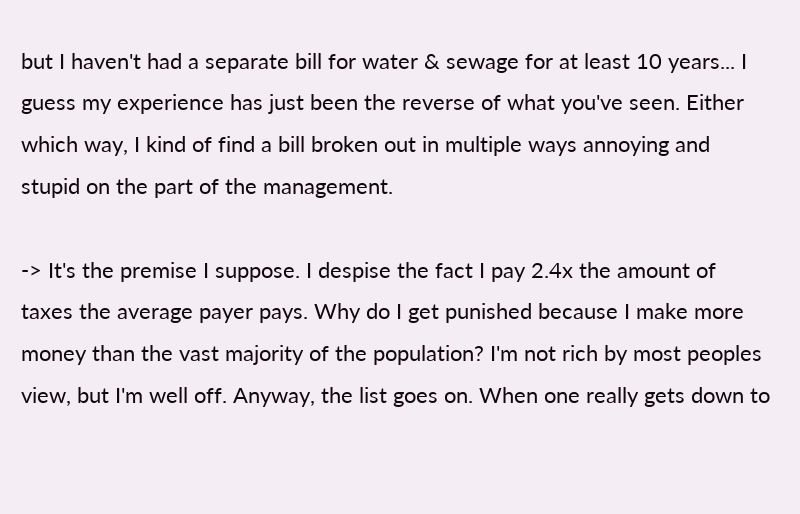but I haven't had a separate bill for water & sewage for at least 10 years... I guess my experience has just been the reverse of what you've seen. Either which way, I kind of find a bill broken out in multiple ways annoying and stupid on the part of the management.

-> It's the premise I suppose. I despise the fact I pay 2.4x the amount of taxes the average payer pays. Why do I get punished because I make more money than the vast majority of the population? I'm not rich by most peoples view, but I'm well off. Anyway, the list goes on. When one really gets down to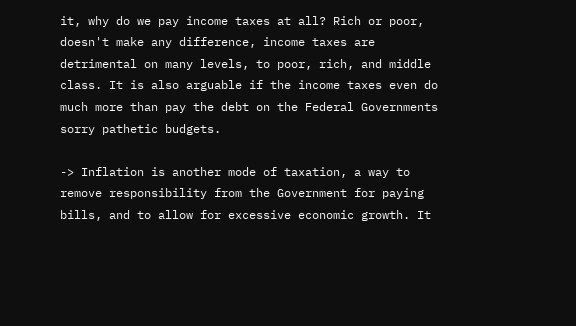it, why do we pay income taxes at all? Rich or poor, doesn't make any difference, income taxes are detrimental on many levels, to poor, rich, and middle class. It is also arguable if the income taxes even do much more than pay the debt on the Federal Governments sorry pathetic budgets.

-> Inflation is another mode of taxation, a way to remove responsibility from the Government for paying bills, and to allow for excessive economic growth. It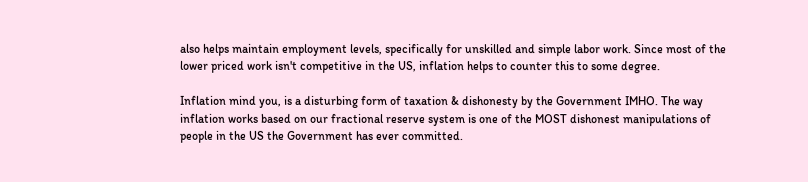also helps maintain employment levels, specifically for unskilled and simple labor work. Since most of the lower priced work isn't competitive in the US, inflation helps to counter this to some degree.

Inflation mind you, is a disturbing form of taxation & dishonesty by the Government IMHO. The way inflation works based on our fractional reserve system is one of the MOST dishonest manipulations of people in the US the Government has ever committed.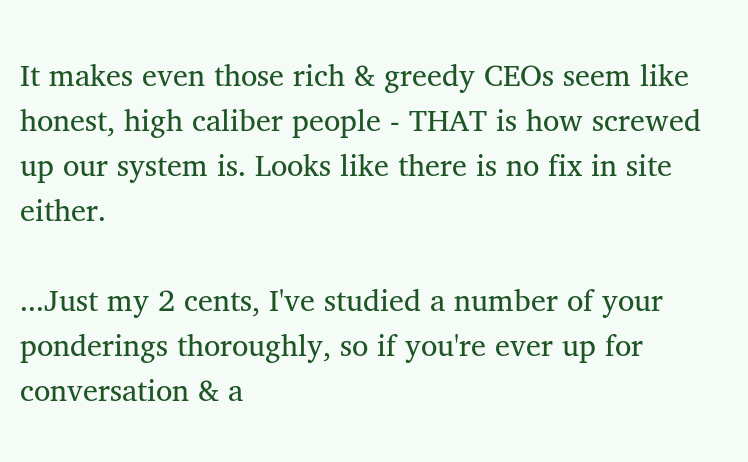It makes even those rich & greedy CEOs seem like honest, high caliber people - THAT is how screwed up our system is. Looks like there is no fix in site either.

...Just my 2 cents, I've studied a number of your ponderings thoroughly, so if you're ever up for conversation & a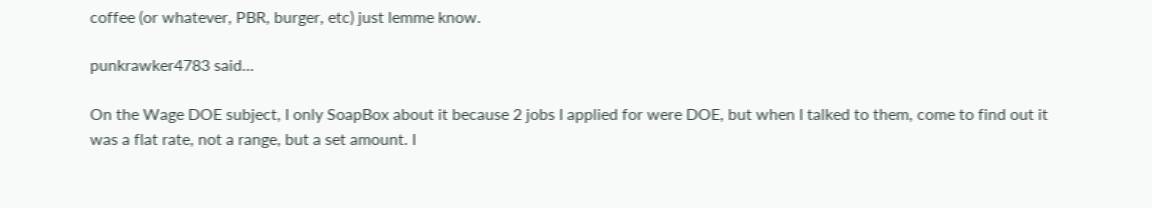coffee (or whatever, PBR, burger, etc) just lemme know.

punkrawker4783 said...

On the Wage DOE subject, I only SoapBox about it because 2 jobs I applied for were DOE, but when I talked to them, come to find out it was a flat rate, not a range, but a set amount. I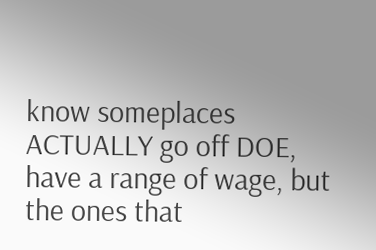know someplaces ACTUALLY go off DOE, have a range of wage, but the ones that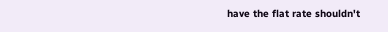have the flat rate shouldn't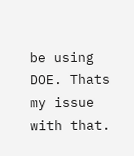be using DOE. Thats my issue with that.